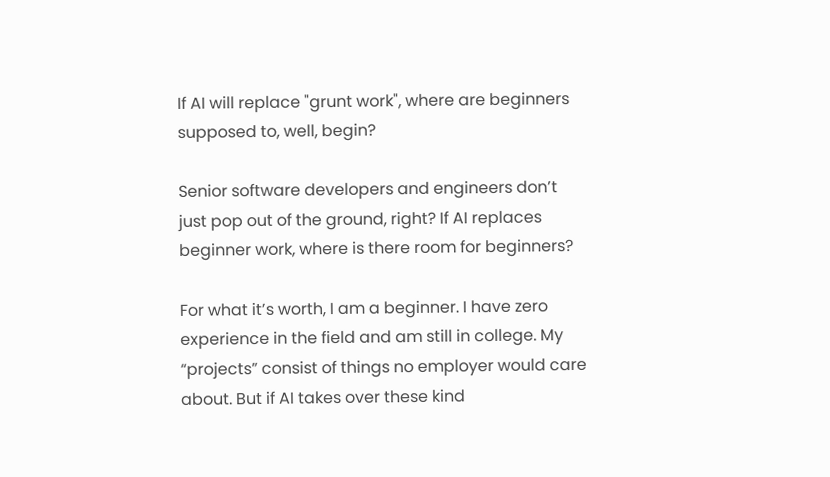If AI will replace "grunt work", where are beginners supposed to, well, begin?

Senior software developers and engineers don’t just pop out of the ground, right? If AI replaces beginner work, where is there room for beginners?

For what it’s worth, I am a beginner. I have zero experience in the field and am still in college. My “projects” consist of things no employer would care about. But if AI takes over these kind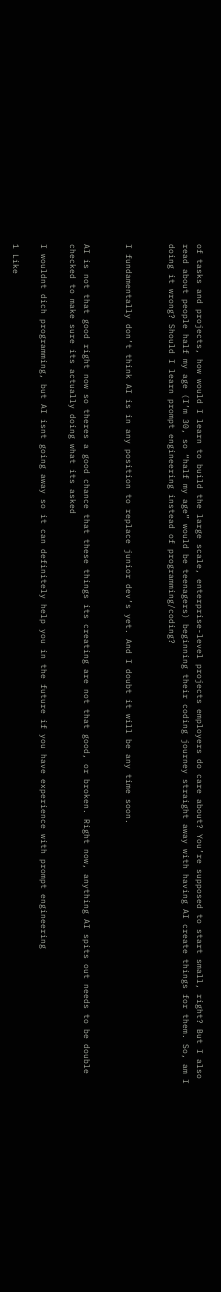of tasks and projects, how would I learn to build the large scale, enterprise-level projects employers do care about? You’re supposed to start small, right? But I also read about people half my age (I’m 30, so “half my age” would be teenagers) beginning their coding journey straight away with having AI create things for them. So, am I doing it wrong? Should I learn prompt engineering instead of programming/coding?


I fundamentally don’t think AI is in any position to replace junior dev’s yet. And I doubt it will be any time soon.


AI is not that good right now so theres a good chance that these things its creating are not that good, or broken. Right now, anything AI spits out needs to be double checked to make sure its actually doing what its asked

I wouldnt dich programming, but AI isnt going away so it can definitely help you in the future if you have experience with prompt engineering

1 Like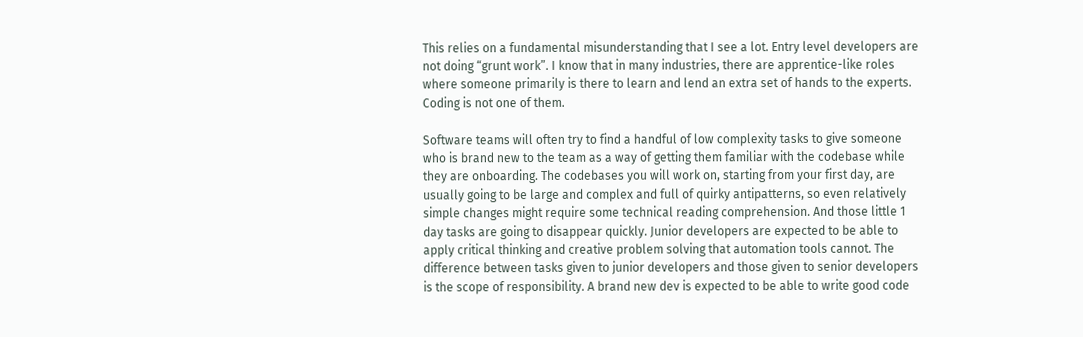This relies on a fundamental misunderstanding that I see a lot. Entry level developers are not doing “grunt work”. I know that in many industries, there are apprentice-like roles where someone primarily is there to learn and lend an extra set of hands to the experts. Coding is not one of them.

Software teams will often try to find a handful of low complexity tasks to give someone who is brand new to the team as a way of getting them familiar with the codebase while they are onboarding. The codebases you will work on, starting from your first day, are usually going to be large and complex and full of quirky antipatterns, so even relatively simple changes might require some technical reading comprehension. And those little 1 day tasks are going to disappear quickly. Junior developers are expected to be able to apply critical thinking and creative problem solving that automation tools cannot. The difference between tasks given to junior developers and those given to senior developers is the scope of responsibility. A brand new dev is expected to be able to write good code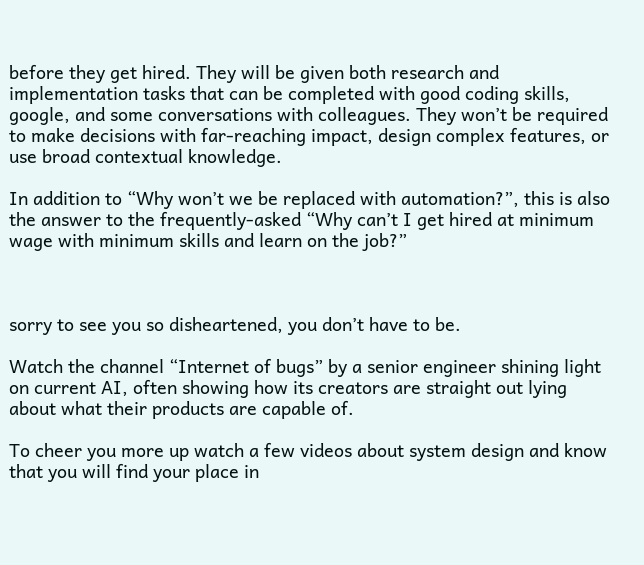before they get hired. They will be given both research and implementation tasks that can be completed with good coding skills, google, and some conversations with colleagues. They won’t be required to make decisions with far-reaching impact, design complex features, or use broad contextual knowledge.

In addition to “Why won’t we be replaced with automation?”, this is also the answer to the frequently-asked “Why can’t I get hired at minimum wage with minimum skills and learn on the job?”



sorry to see you so disheartened, you don’t have to be.

Watch the channel “Internet of bugs” by a senior engineer shining light on current AI, often showing how its creators are straight out lying about what their products are capable of.

To cheer you more up watch a few videos about system design and know that you will find your place in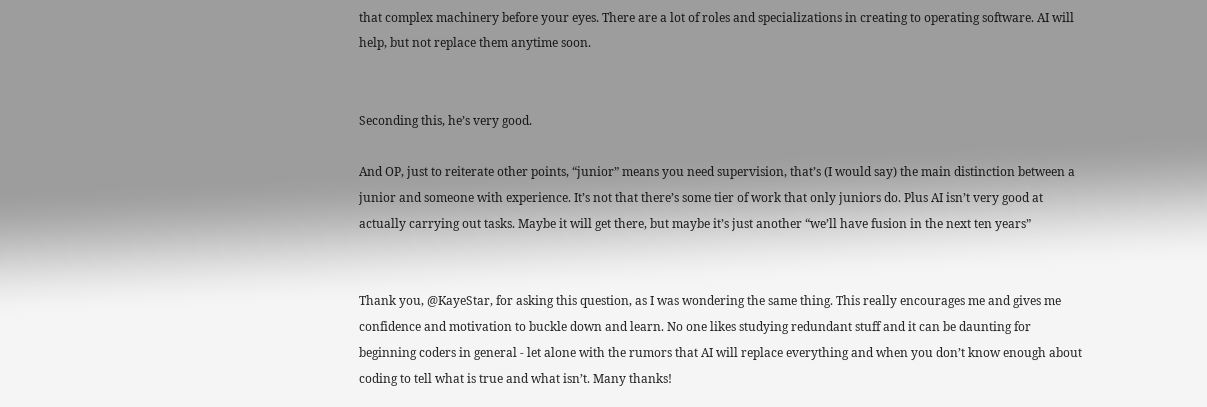that complex machinery before your eyes. There are a lot of roles and specializations in creating to operating software. AI will help, but not replace them anytime soon.


Seconding this, he’s very good.

And OP, just to reiterate other points, “junior” means you need supervision, that’s (I would say) the main distinction between a junior and someone with experience. It’s not that there’s some tier of work that only juniors do. Plus AI isn’t very good at actually carrying out tasks. Maybe it will get there, but maybe it’s just another “we’ll have fusion in the next ten years”


Thank you, @KayeStar, for asking this question, as I was wondering the same thing. This really encourages me and gives me confidence and motivation to buckle down and learn. No one likes studying redundant stuff and it can be daunting for beginning coders in general - let alone with the rumors that AI will replace everything and when you don’t know enough about coding to tell what is true and what isn’t. Many thanks!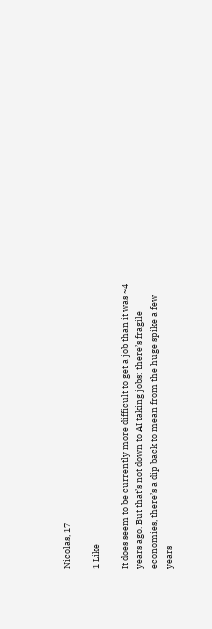Nicolas, 17

1 Like

It does seem to be currently more difficult to get a job than it was ~4 years ago. But that’s not down to AI taking jobs: there’s fragile economies, there’s a dip back to mean from the huge spike a few years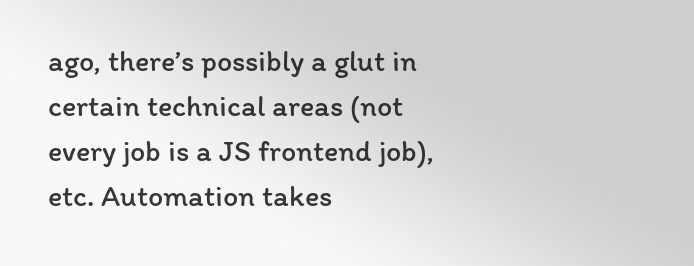ago, there’s possibly a glut in certain technical areas (not every job is a JS frontend job), etc. Automation takes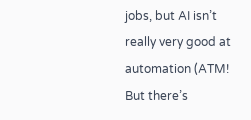jobs, but AI isn’t really very good at automation (ATM! But there’s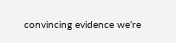convincing evidence we’re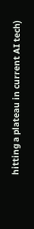hitting a plateau in current AI tech)